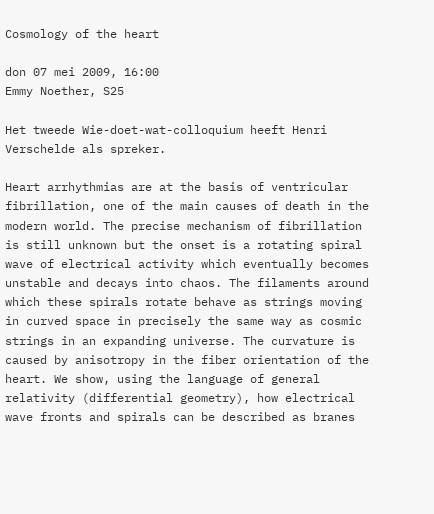Cosmology of the heart

don 07 mei 2009, 16:00
Emmy Noether, S25

Het tweede Wie-doet-wat-colloquium heeft Henri Verschelde als spreker.

Heart arrhythmias are at the basis of ventricular fibrillation, one of the main causes of death in the modern world. The precise mechanism of fibrillation is still unknown but the onset is a rotating spiral wave of electrical activity which eventually becomes unstable and decays into chaos. The filaments around which these spirals rotate behave as strings moving in curved space in precisely the same way as cosmic strings in an expanding universe. The curvature is caused by anisotropy in the fiber orientation of the heart. We show, using the language of general relativity (differential geometry), how electrical wave fronts and spirals can be described as branes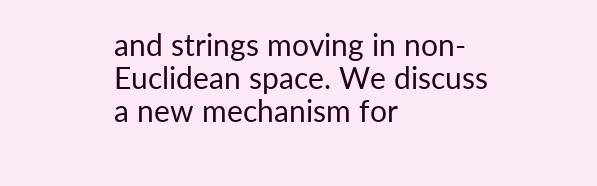and strings moving in non-Euclidean space. We discuss a new mechanism for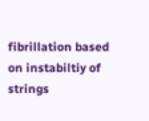fibrillation based on instabiltiy of strings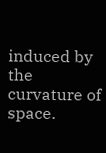induced by the curvature of space.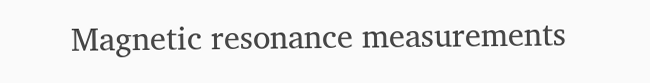Magnetic resonance measurements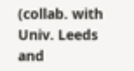(collab. with Univ. Leeds and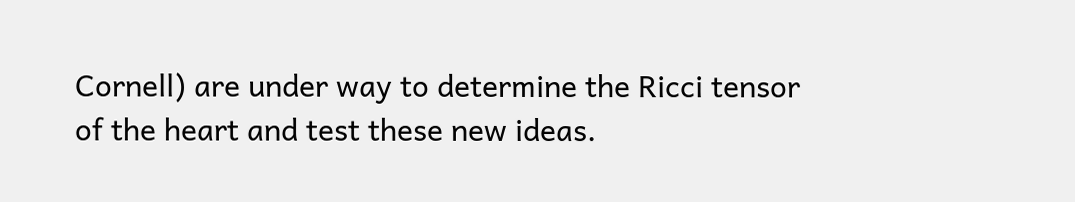Cornell) are under way to determine the Ricci tensor of the heart and test these new ideas.